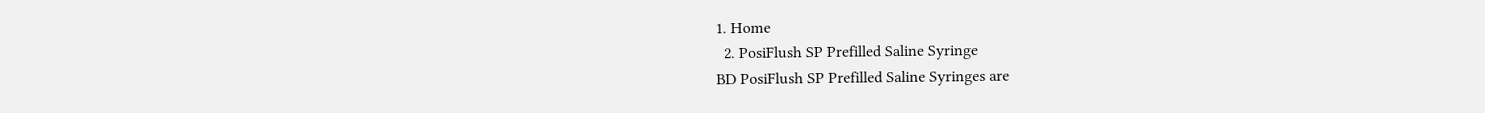1. Home
  2. PosiFlush SP Prefilled Saline Syringe
BD PosiFlush SP Prefilled Saline Syringes are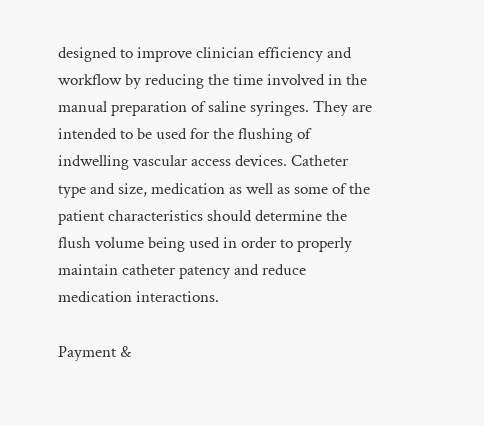designed to improve clinician efficiency and workflow by reducing the time involved in the manual preparation of saline syringes. They are intended to be used for the flushing of indwelling vascular access devices. Catheter type and size, medication as well as some of the patient characteristics should determine the flush volume being used in order to properly maintain catheter patency and reduce medication interactions.

Payment &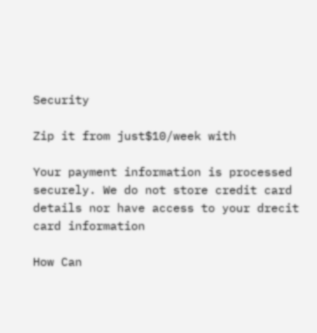Security

Zip it from just$10/week with

Your payment information is processed securely. We do not store credit card details nor have access to your drecit card information

How Can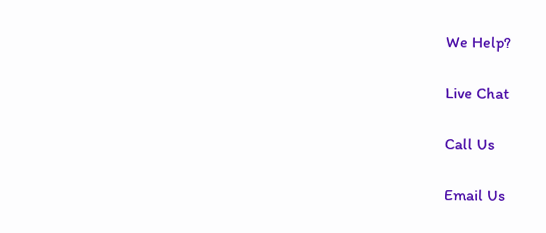We Help?

Live Chat

Call Us

Email Us